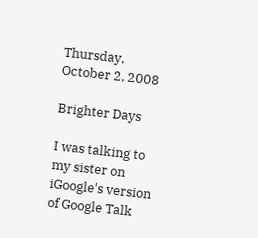Thursday, October 2, 2008

Brighter Days

I was talking to my sister on iGoogle's version of Google Talk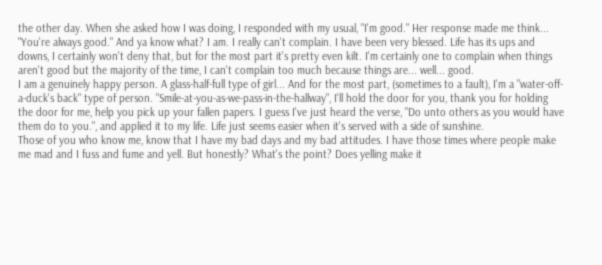the other day. When she asked how I was doing, I responded with my usual, "I'm good." Her response made me think... "You're always good." And ya know what? I am. I really can't complain. I have been very blessed. Life has its ups and downs, I certainly won't deny that, but for the most part it's pretty even kilt. I'm certainly one to complain when things aren't good but the majority of the time, I can't complain too much because things are... well... good.
I am a genuinely happy person. A glass-half-full type of girl... And for the most part, (sometimes to a fault), I'm a "water-off-a-duck's back" type of person. "Smile-at-you-as-we-pass-in-the-hallway", I'll hold the door for you, thank you for holding the door for me, help you pick up your fallen papers. I guess I've just heard the verse, "Do unto others as you would have them do to you.", and applied it to my life. Life just seems easier when it's served with a side of sunshine.
Those of you who know me, know that I have my bad days and my bad attitudes. I have those times where people make me mad and I fuss and fume and yell. But honestly? What's the point? Does yelling make it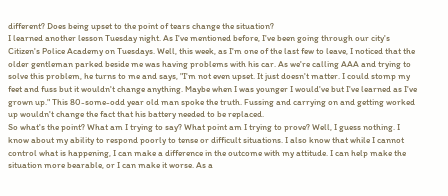different? Does being upset to the point of tears change the situation?
I learned another lesson Tuesday night. As I've mentioned before, I've been going through our city's Citizen's Police Academy on Tuesdays. Well, this week, as I'm one of the last few to leave, I noticed that the older gentleman parked beside me was having problems with his car. As we're calling AAA and trying to solve this problem, he turns to me and says, "I'm not even upset. It just doesn't matter. I could stomp my feet and fuss but it wouldn't change anything. Maybe when I was younger I would've but I've learned as I've grown up." This 80-some-odd year old man spoke the truth. Fussing and carrying on and getting worked up wouldn't change the fact that his battery needed to be replaced.
So what's the point? What am I trying to say? What point am I trying to prove? Well, I guess nothing. I know about my ability to respond poorly to tense or difficult situations. I also know that while I cannot control what is happening, I can make a difference in the outcome with my attitude. I can help make the situation more bearable, or I can make it worse. As a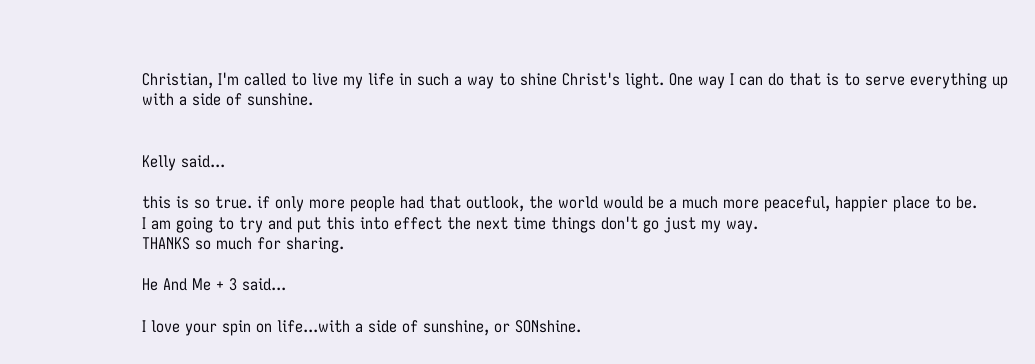Christian, I'm called to live my life in such a way to shine Christ's light. One way I can do that is to serve everything up with a side of sunshine.


Kelly said...

this is so true. if only more people had that outlook, the world would be a much more peaceful, happier place to be.
I am going to try and put this into effect the next time things don't go just my way.
THANKS so much for sharing.

He And Me + 3 said...

I love your spin on life...with a side of sunshine, or SONshine.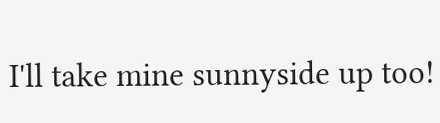I'll take mine sunnyside up too!